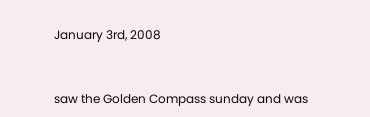January 3rd, 2008



saw the Golden Compass sunday and was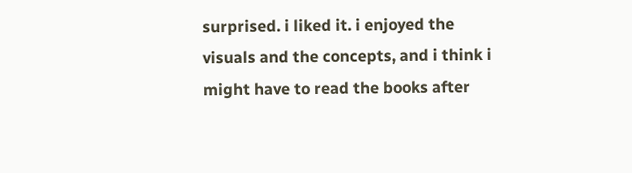surprised. i liked it. i enjoyed the visuals and the concepts, and i think i might have to read the books after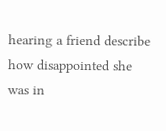hearing a friend describe how disappointed she was in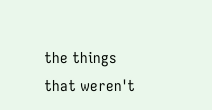the things that weren't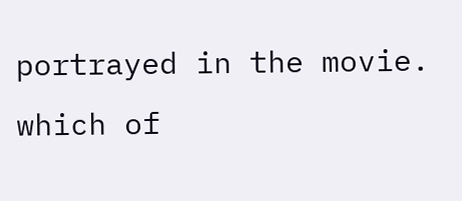portrayed in the movie. which of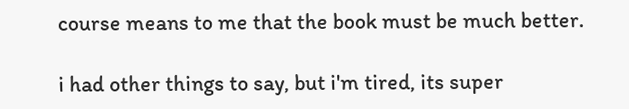course means to me that the book must be much better.

i had other things to say, but i'm tired, its super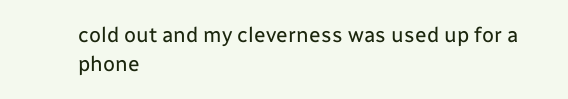cold out and my cleverness was used up for a phone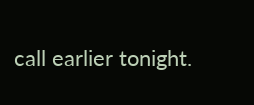call earlier tonight.